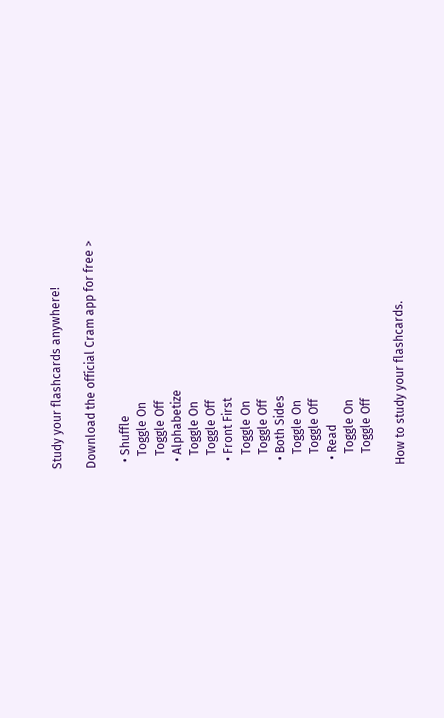Study your flashcards anywhere!

Download the official Cram app for free >

  • Shuffle
    Toggle On
    Toggle Off
  • Alphabetize
    Toggle On
    Toggle Off
  • Front First
    Toggle On
    Toggle Off
  • Both Sides
    Toggle On
    Toggle Off
  • Read
    Toggle On
    Toggle Off

How to study your flashcards.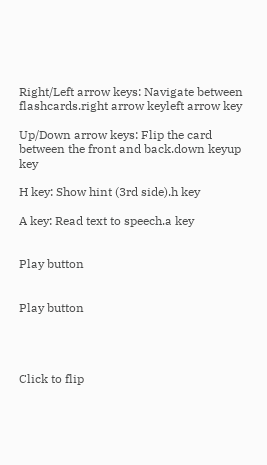Right/Left arrow keys: Navigate between flashcards.right arrow keyleft arrow key

Up/Down arrow keys: Flip the card between the front and back.down keyup key

H key: Show hint (3rd side).h key

A key: Read text to speech.a key


Play button


Play button




Click to flip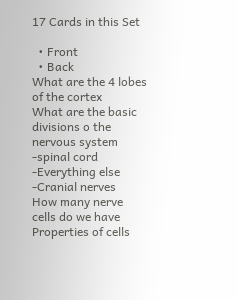17 Cards in this Set

  • Front
  • Back
What are the 4 lobes of the cortex
What are the basic divisions o the nervous system
-spinal cord
-Everything else
-Cranial nerves
How many nerve cells do we have
Properties of cells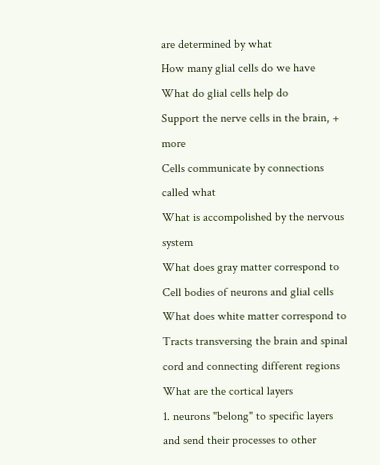are determined by what
How many glial cells do we have
What do glial cells help do
Support the nerve cells in the brain, + more
Cells communicate by connections called what
What is accompolished by the nervous system
What does gray matter correspond to
Cell bodies of neurons and glial cells
What does white matter correspond to
Tracts transversing the brain and spinal cord and connecting different regions
What are the cortical layers
1. neurons "belong" to specific layers and send their processes to other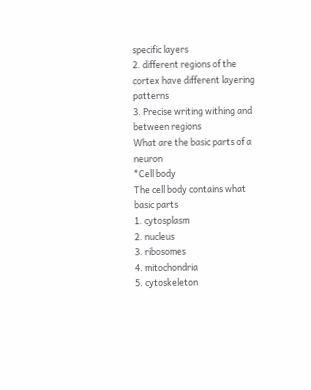specific layers
2. different regions of the cortex have different layering patterns
3. Precise writing withing and between regions
What are the basic parts of a neuron
*Cell body
The cell body contains what basic parts
1. cytosplasm
2. nucleus
3. ribosomes
4. mitochondria
5. cytoskeleton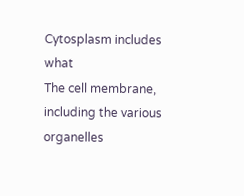Cytosplasm includes what
The cell membrane, including the various organelles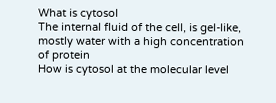What is cytosol
The internal fluid of the cell, is gel-like, mostly water with a high concentration of protein
How is cytosol at the molecular level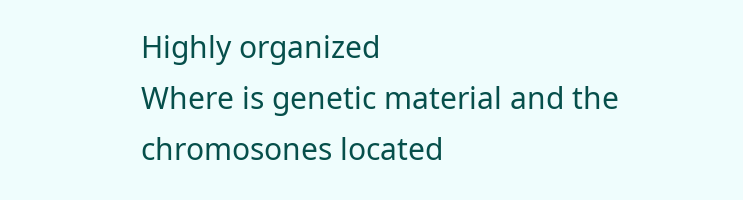Highly organized
Where is genetic material and the chromosones located